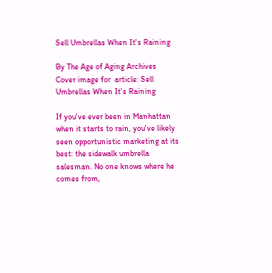Sell Umbrellas When It's Raining

By The Age of Aging Archives
Cover image for  article: Sell Umbrellas When It's Raining

If you've ever been in Manhattan when it starts to rain, you've likely seen opportunistic marketing at its best: the sidewalk umbrella salesman. No one knows where he comes from,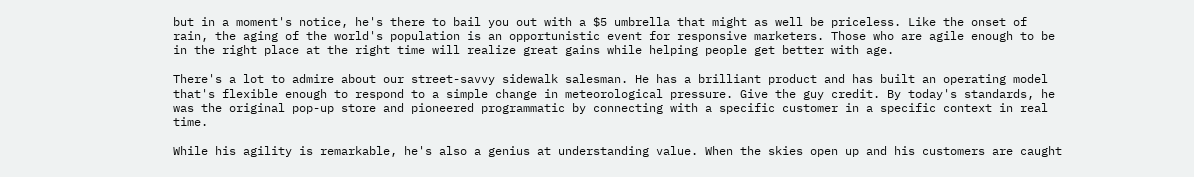but in a moment's notice, he's there to bail you out with a $5 umbrella that might as well be priceless. Like the onset of rain, the aging of the world's population is an opportunistic event for responsive marketers. Those who are agile enough to be in the right place at the right time will realize great gains while helping people get better with age.

There's a lot to admire about our street-savvy sidewalk salesman. He has a brilliant product and has built an operating model that's flexible enough to respond to a simple change in meteorological pressure. Give the guy credit. By today's standards, he was the original pop-up store and pioneered programmatic by connecting with a specific customer in a specific context in real time.

While his agility is remarkable, he's also a genius at understanding value. When the skies open up and his customers are caught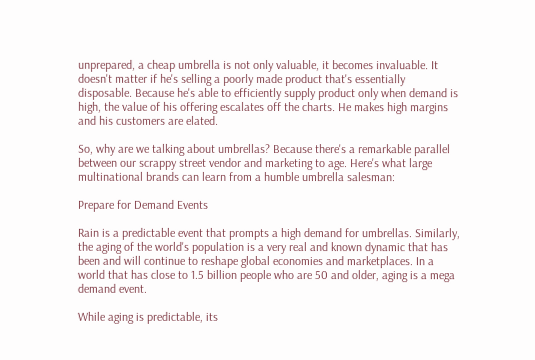unprepared, a cheap umbrella is not only valuable, it becomes invaluable. It doesn't matter if he's selling a poorly made product that's essentially disposable. Because he's able to efficiently supply product only when demand is high, the value of his offering escalates off the charts. He makes high margins and his customers are elated.

So, why are we talking about umbrellas? Because there's a remarkable parallel between our scrappy street vendor and marketing to age. Here's what large multinational brands can learn from a humble umbrella salesman:

Prepare for Demand Events

Rain is a predictable event that prompts a high demand for umbrellas. Similarly, the aging of the world's population is a very real and known dynamic that has been and will continue to reshape global economies and marketplaces. In a world that has close to 1.5 billion people who are 50 and older, aging is a mega demand event.

While aging is predictable, its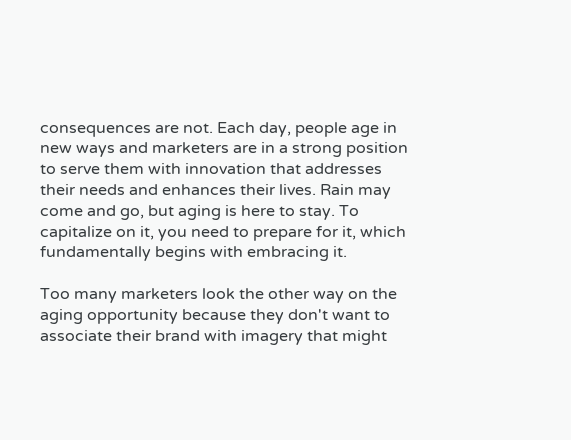consequences are not. Each day, people age in new ways and marketers are in a strong position to serve them with innovation that addresses their needs and enhances their lives. Rain may come and go, but aging is here to stay. To capitalize on it, you need to prepare for it, which fundamentally begins with embracing it.

Too many marketers look the other way on the aging opportunity because they don't want to associate their brand with imagery that might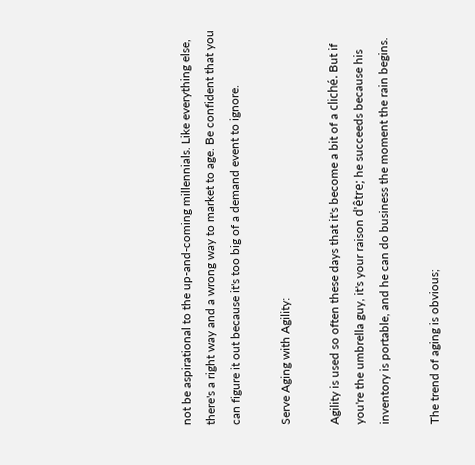not be aspirational to the up-and-coming millennials. Like everything else, there's a right way and a wrong way to market to age. Be confident that you can figure it out because it's too big of a demand event to ignore.

Serve Aging with Agility:

Agility is used so often these days that it's become a bit of a cliché. But if you're the umbrella guy, it's your raison d'être; he succeeds because his inventory is portable, and he can do business the moment the rain begins.

The trend of aging is obvious;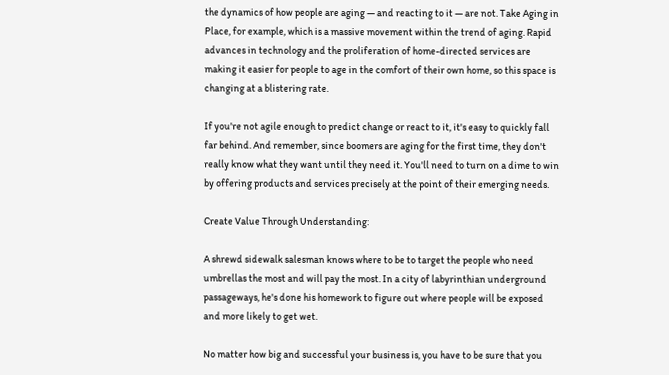the dynamics of how people are aging — and reacting to it — are not. Take Aging in Place, for example, which is a massive movement within the trend of aging. Rapid advances in technology and the proliferation of home-directed services are making it easier for people to age in the comfort of their own home, so this space is changing at a blistering rate.

If you're not agile enough to predict change or react to it, it's easy to quickly fall far behind. And remember, since boomers are aging for the first time, they don't really know what they want until they need it. You'll need to turn on a dime to win by offering products and services precisely at the point of their emerging needs.

Create Value Through Understanding:

A shrewd sidewalk salesman knows where to be to target the people who need umbrellas the most and will pay the most. In a city of labyrinthian underground passageways, he's done his homework to figure out where people will be exposed and more likely to get wet.

No matter how big and successful your business is, you have to be sure that you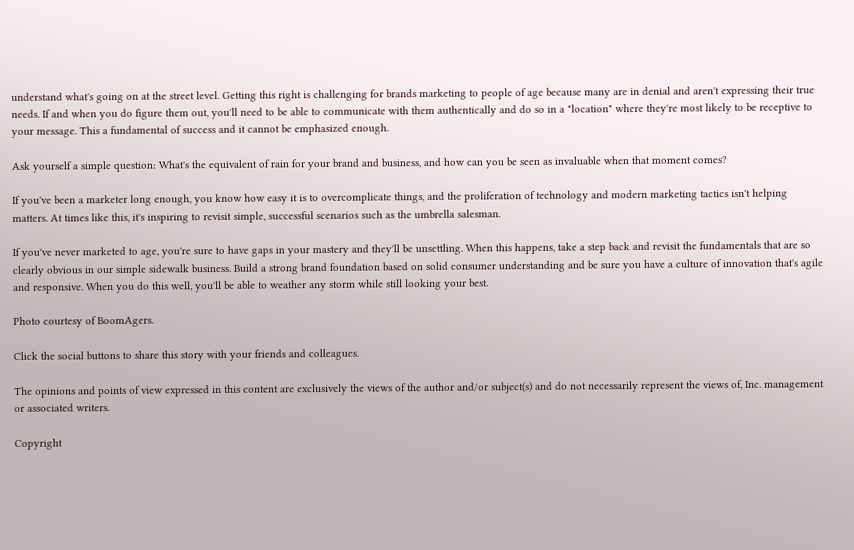understand what's going on at the street level. Getting this right is challenging for brands marketing to people of age because many are in denial and aren't expressing their true needs. If and when you do figure them out, you'll need to be able to communicate with them authentically and do so in a "location" where they're most likely to be receptive to your message. This a fundamental of success and it cannot be emphasized enough.

Ask yourself a simple question: What's the equivalent of rain for your brand and business, and how can you be seen as invaluable when that moment comes?

If you've been a marketer long enough, you know how easy it is to overcomplicate things, and the proliferation of technology and modern marketing tactics isn't helping matters. At times like this, it's inspiring to revisit simple, successful scenarios such as the umbrella salesman.

If you've never marketed to age, you're sure to have gaps in your mastery and they'll be unsettling. When this happens, take a step back and revisit the fundamentals that are so clearly obvious in our simple sidewalk business. Build a strong brand foundation based on solid consumer understanding and be sure you have a culture of innovation that's agile and responsive. When you do this well, you'll be able to weather any storm while still looking your best.

Photo courtesy of BoomAgers.

Click the social buttons to share this story with your friends and colleagues.

The opinions and points of view expressed in this content are exclusively the views of the author and/or subject(s) and do not necessarily represent the views of, Inc. management or associated writers.

Copyright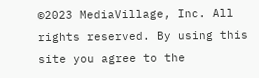©2023 MediaVillage, Inc. All rights reserved. By using this site you agree to the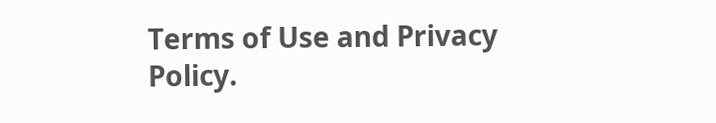Terms of Use and Privacy Policy.